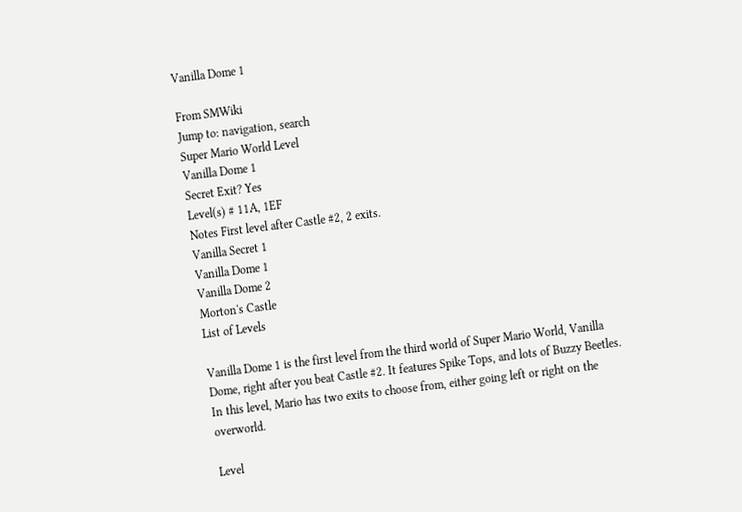Vanilla Dome 1

From SMWiki
Jump to: navigation, search
Super Mario World Level
Vanilla Dome 1
Secret Exit? Yes
Level(s) # 11A, 1EF
Notes First level after Castle #2, 2 exits.
Vanilla Secret 1
Vanilla Dome 1
Vanilla Dome 2
Morton's Castle
List of Levels

Vanilla Dome 1 is the first level from the third world of Super Mario World, Vanilla Dome, right after you beat Castle #2. It features Spike Tops, and lots of Buzzy Beetles. In this level, Mario has two exits to choose from, either going left or right on the overworld.

Level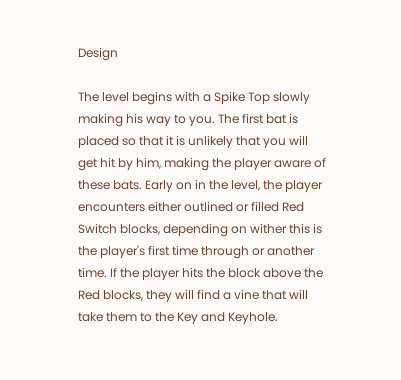Design

The level begins with a Spike Top slowly making his way to you. The first bat is placed so that it is unlikely that you will get hit by him, making the player aware of these bats. Early on in the level, the player encounters either outlined or filled Red Switch blocks, depending on wither this is the player's first time through or another time. If the player hits the block above the Red blocks, they will find a vine that will take them to the Key and Keyhole.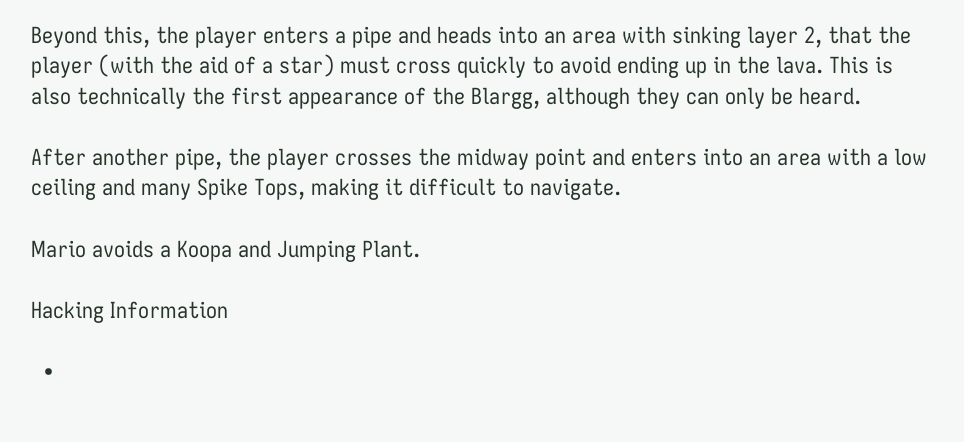Beyond this, the player enters a pipe and heads into an area with sinking layer 2, that the player (with the aid of a star) must cross quickly to avoid ending up in the lava. This is also technically the first appearance of the Blargg, although they can only be heard.

After another pipe, the player crosses the midway point and enters into an area with a low ceiling and many Spike Tops, making it difficult to navigate.

Mario avoids a Koopa and Jumping Plant.

Hacking Information

  •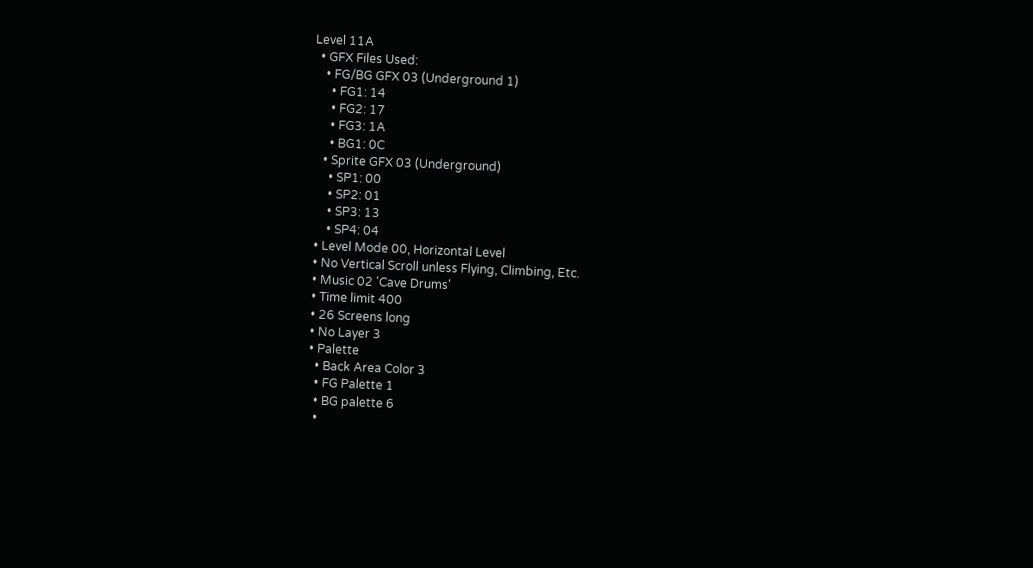Level 11A
  • GFX Files Used:
    • FG/BG GFX 03 (Underground 1)
      • FG1: 14
      • FG2: 17
      • FG3: 1A
      • BG1: 0C
    • Sprite GFX 03 (Underground)
      • SP1: 00
      • SP2: 01
      • SP3: 13
      • SP4: 04
  • Level Mode 00, Horizontal Level
  • No Vertical Scroll unless Flying, Climbing, Etc.
  • Music 02 'Cave Drums'
  • Time limit 400
  • 26 Screens long
  • No Layer 3
  • Palette
    • Back Area Color 3
    • FG Palette 1
    • BG palette 6
    •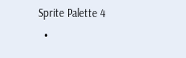Sprite Palette 4
  •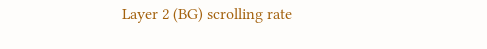Layer 2 (BG) scrolling rate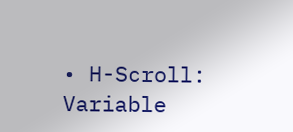• H-Scroll: Variable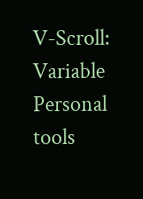V-Scroll: Variable
Personal tools